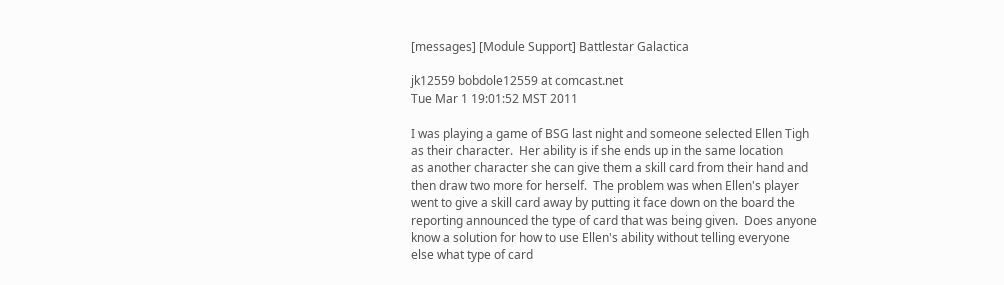[messages] [Module Support] Battlestar Galactica

jk12559 bobdole12559 at comcast.net
Tue Mar 1 19:01:52 MST 2011

I was playing a game of BSG last night and someone selected Ellen Tigh
as their character.  Her ability is if she ends up in the same location
as another character she can give them a skill card from their hand and
then draw two more for herself.  The problem was when Ellen's player
went to give a skill card away by putting it face down on the board the
reporting announced the type of card that was being given.  Does anyone
know a solution for how to use Ellen's ability without telling everyone
else what type of card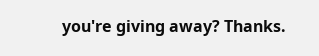you're giving away? Thanks.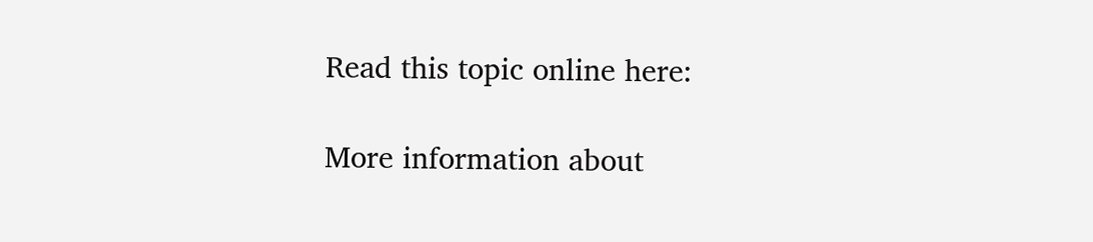Read this topic online here:

More information about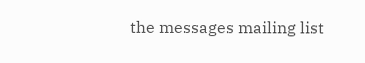the messages mailing list